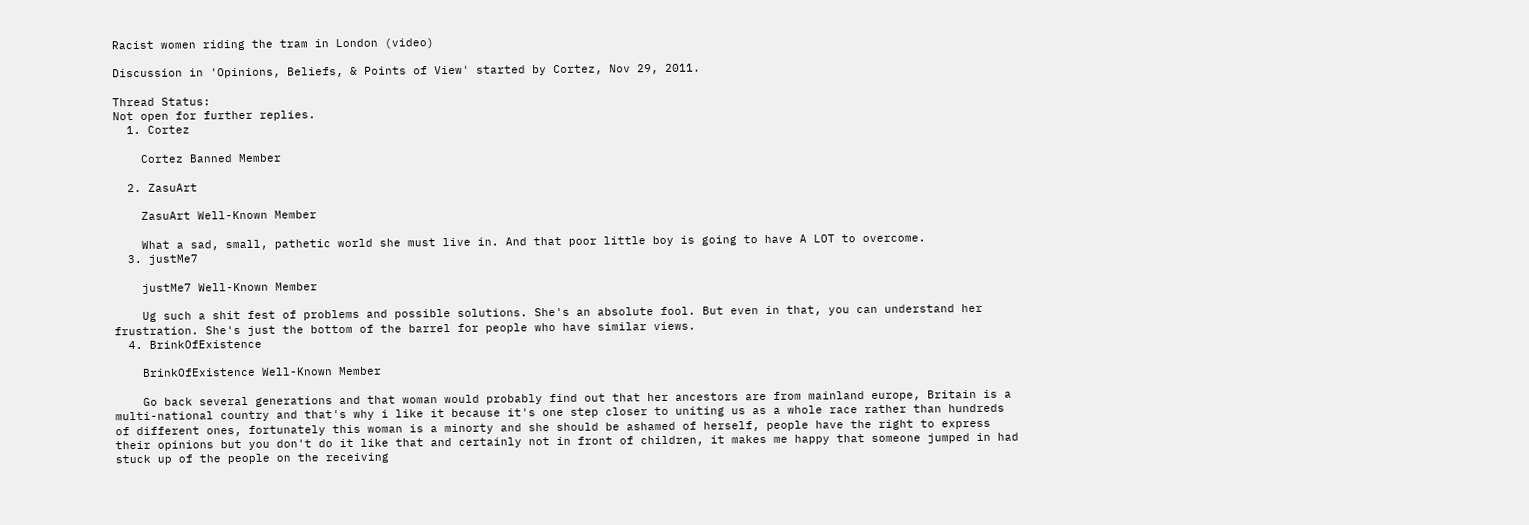Racist women riding the tram in London (video)

Discussion in 'Opinions, Beliefs, & Points of View' started by Cortez, Nov 29, 2011.

Thread Status:
Not open for further replies.
  1. Cortez

    Cortez Banned Member

  2. ZasuArt

    ZasuArt Well-Known Member

    What a sad, small, pathetic world she must live in. And that poor little boy is going to have A LOT to overcome.
  3. justMe7

    justMe7 Well-Known Member

    Ug such a shit fest of problems and possible solutions. She's an absolute fool. But even in that, you can understand her frustration. She's just the bottom of the barrel for people who have similar views.
  4. BrinkOfExistence

    BrinkOfExistence Well-Known Member

    Go back several generations and that woman would probably find out that her ancestors are from mainland europe, Britain is a multi-national country and that's why i like it because it's one step closer to uniting us as a whole race rather than hundreds of different ones, fortunately this woman is a minorty and she should be ashamed of herself, people have the right to express their opinions but you don't do it like that and certainly not in front of children, it makes me happy that someone jumped in had stuck up of the people on the receiving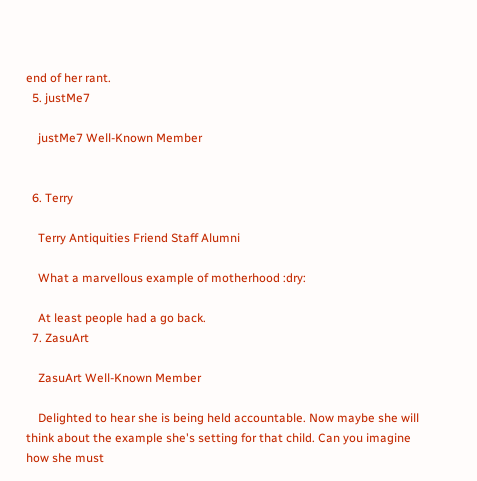end of her rant.
  5. justMe7

    justMe7 Well-Known Member


  6. Terry

    Terry Antiquities Friend Staff Alumni

    What a marvellous example of motherhood :dry:

    At least people had a go back.
  7. ZasuArt

    ZasuArt Well-Known Member

    Delighted to hear she is being held accountable. Now maybe she will think about the example she's setting for that child. Can you imagine how she must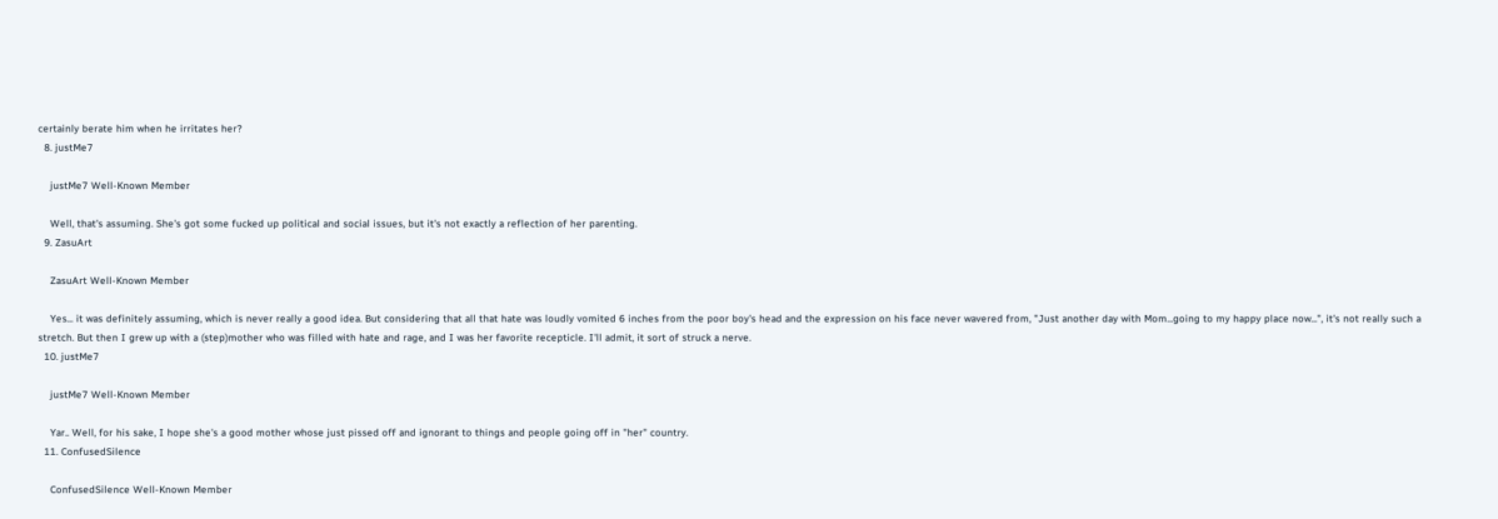certainly berate him when he irritates her?
  8. justMe7

    justMe7 Well-Known Member

    Well, that's assuming. She's got some fucked up political and social issues, but it's not exactly a reflection of her parenting.
  9. ZasuArt

    ZasuArt Well-Known Member

    Yes... it was definitely assuming, which is never really a good idea. But considering that all that hate was loudly vomited 6 inches from the poor boy's head and the expression on his face never wavered from, "Just another day with Mom...going to my happy place now...", it's not really such a stretch. But then I grew up with a (step)mother who was filled with hate and rage, and I was her favorite recepticle. I'll admit, it sort of struck a nerve.
  10. justMe7

    justMe7 Well-Known Member

    Yar.. Well, for his sake, I hope she's a good mother whose just pissed off and ignorant to things and people going off in "her" country.
  11. ConfusedSilence

    ConfusedSilence Well-Known Member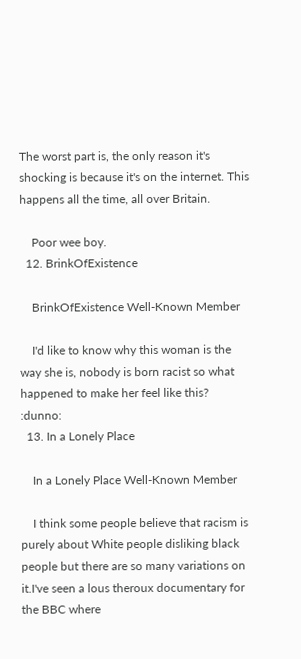The worst part is, the only reason it's shocking is because it's on the internet. This happens all the time, all over Britain.

    Poor wee boy.
  12. BrinkOfExistence

    BrinkOfExistence Well-Known Member

    I'd like to know why this woman is the way she is, nobody is born racist so what happened to make her feel like this? :dunno:
  13. In a Lonely Place

    In a Lonely Place Well-Known Member

    I think some people believe that racism is purely about White people disliking black people but there are so many variations on it.I've seen a lous theroux documentary for the BBC where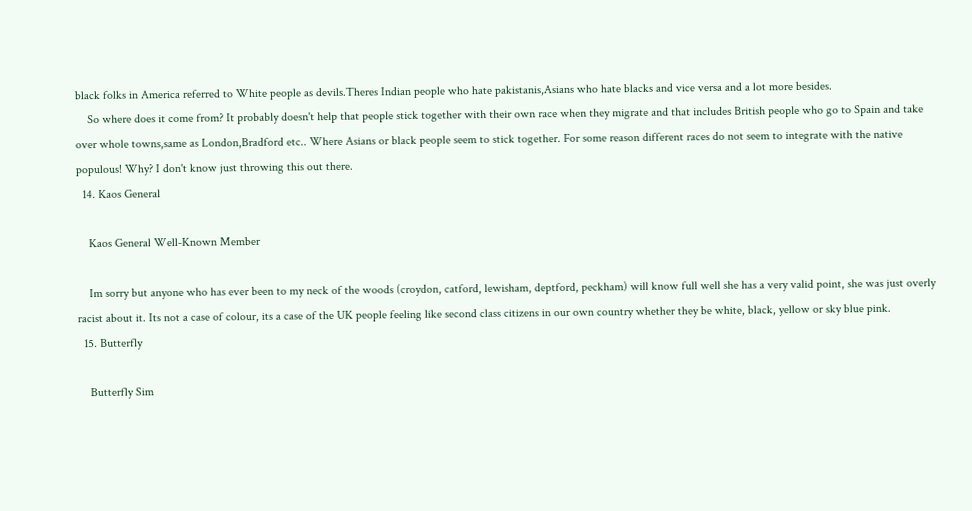black folks in America referred to White people as devils.Theres Indian people who hate pakistanis,Asians who hate blacks and vice versa and a lot more besides.
    So where does it come from? It probably doesn't help that people stick together with their own race when they migrate and that includes British people who go to Spain and take over whole towns,same as London,Bradford etc.. Where Asians or black people seem to stick together. For some reason different races do not seem to integrate with the native populous! Why? I don't know just throwing this out there.
  14. Kaos General

    Kaos General Well-Known Member

    Im sorry but anyone who has ever been to my neck of the woods (croydon, catford, lewisham, deptford, peckham) will know full well she has a very valid point, she was just overly racist about it. Its not a case of colour, its a case of the UK people feeling like second class citizens in our own country whether they be white, black, yellow or sky blue pink.
  15. Butterfly

    Butterfly Sim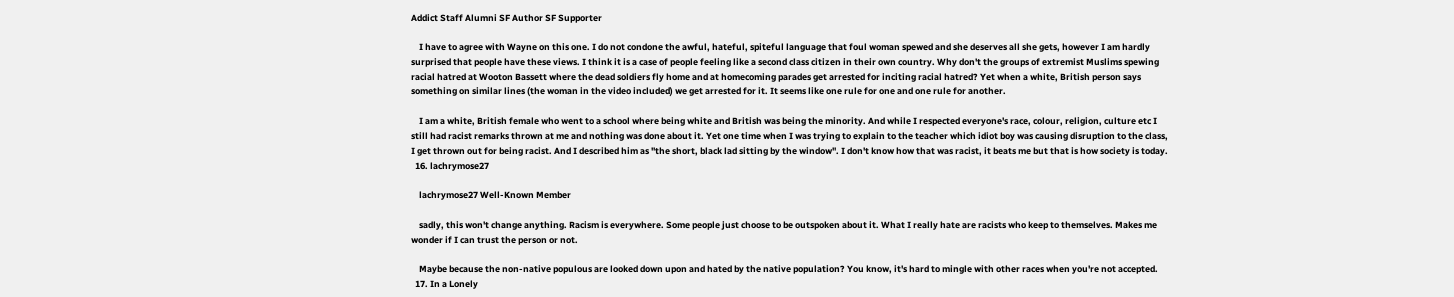Addict Staff Alumni SF Author SF Supporter

    I have to agree with Wayne on this one. I do not condone the awful, hateful, spiteful language that foul woman spewed and she deserves all she gets, however I am hardly surprised that people have these views. I think it is a case of people feeling like a second class citizen in their own country. Why don't the groups of extremist Muslims spewing racial hatred at Wooton Bassett where the dead soldiers fly home and at homecoming parades get arrested for inciting racial hatred? Yet when a white, British person says something on similar lines (the woman in the video included) we get arrested for it. It seems like one rule for one and one rule for another.

    I am a white, British female who went to a school where being white and British was being the minority. And while I respected everyone's race, colour, religion, culture etc I still had racist remarks thrown at me and nothing was done about it. Yet one time when I was trying to explain to the teacher which idiot boy was causing disruption to the class, I get thrown out for being racist. And I described him as "the short, black lad sitting by the window". I don't know how that was racist, it beats me but that is how society is today.
  16. lachrymose27

    lachrymose27 Well-Known Member

    sadly, this won't change anything. Racism is everywhere. Some people just choose to be outspoken about it. What I really hate are racists who keep to themselves. Makes me wonder if I can trust the person or not.

    Maybe because the non-native populous are looked down upon and hated by the native population? You know, it's hard to mingle with other races when you're not accepted.
  17. In a Lonely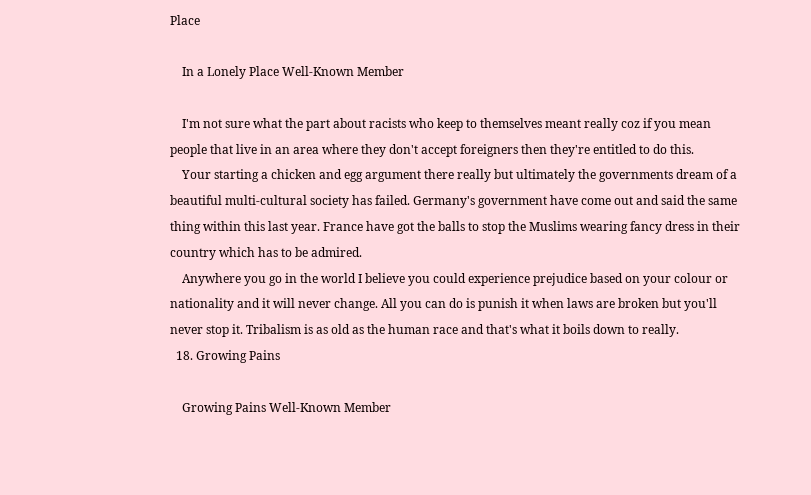Place

    In a Lonely Place Well-Known Member

    I'm not sure what the part about racists who keep to themselves meant really coz if you mean people that live in an area where they don't accept foreigners then they're entitled to do this.
    Your starting a chicken and egg argument there really but ultimately the governments dream of a beautiful multi-cultural society has failed. Germany's government have come out and said the same thing within this last year. France have got the balls to stop the Muslims wearing fancy dress in their country which has to be admired.
    Anywhere you go in the world I believe you could experience prejudice based on your colour or nationality and it will never change. All you can do is punish it when laws are broken but you'll never stop it. Tribalism is as old as the human race and that's what it boils down to really.
  18. Growing Pains

    Growing Pains Well-Known Member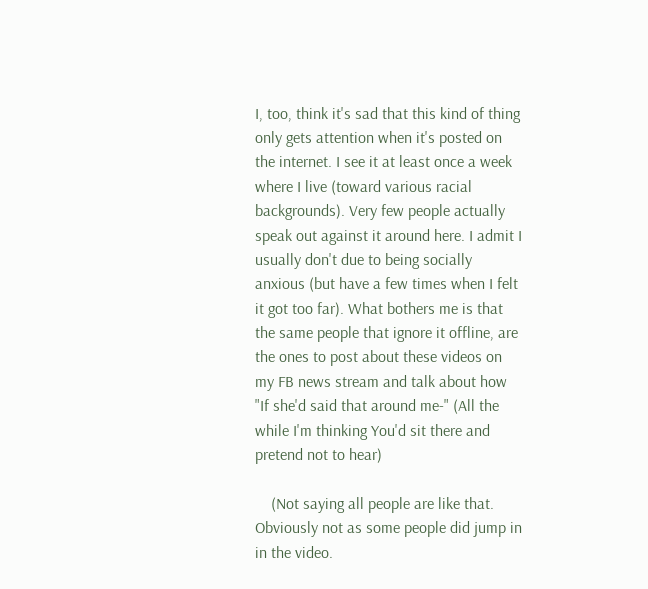I, too, think it's sad that this kind of thing only gets attention when it's posted on the internet. I see it at least once a week where I live (toward various racial backgrounds). Very few people actually speak out against it around here. I admit I usually don't due to being socially anxious (but have a few times when I felt it got too far). What bothers me is that the same people that ignore it offline, are the ones to post about these videos on my FB news stream and talk about how "If she'd said that around me-" (All the while I'm thinking You'd sit there and pretend not to hear)

    (Not saying all people are like that. Obviously not as some people did jump in in the video.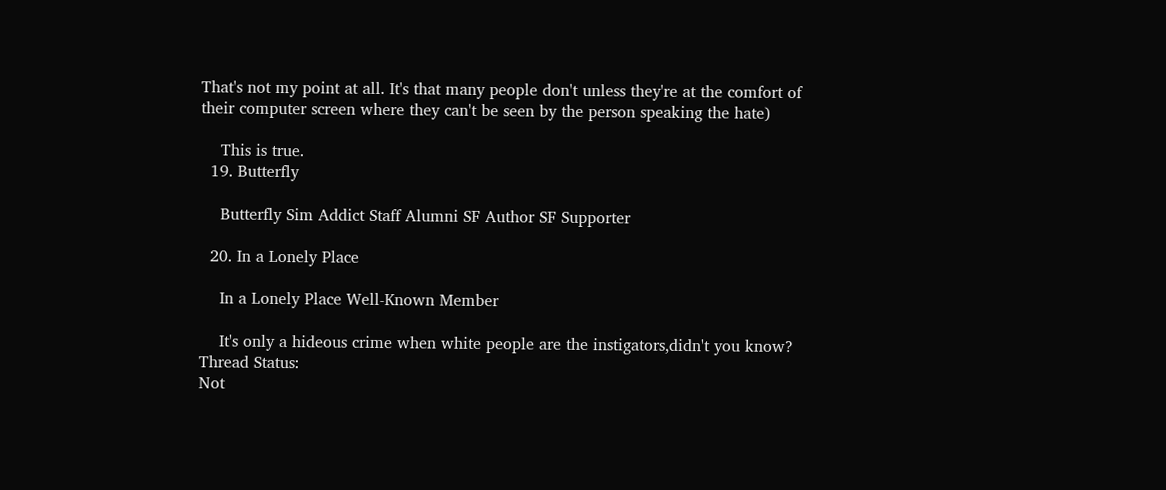That's not my point at all. It's that many people don't unless they're at the comfort of their computer screen where they can't be seen by the person speaking the hate)

    This is true.
  19. Butterfly

    Butterfly Sim Addict Staff Alumni SF Author SF Supporter

  20. In a Lonely Place

    In a Lonely Place Well-Known Member

    It's only a hideous crime when white people are the instigators,didn't you know?
Thread Status:
Not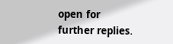open for further replies.